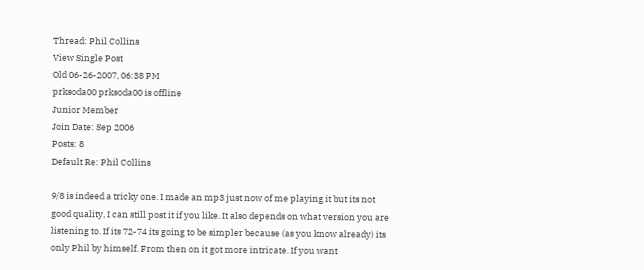Thread: Phil Collins
View Single Post
Old 06-26-2007, 06:38 PM
prksoda00 prksoda00 is offline
Junior Member
Join Date: Sep 2006
Posts: 8
Default Re: Phil Collins

9/8 is indeed a tricky one. I made an mp3 just now of me playing it but its not good quality, I can still post it if you like. It also depends on what version you are listening to. If its 72-74 its going to be simpler because (as you know already) its only Phil by himself. From then on it got more intricate. If you want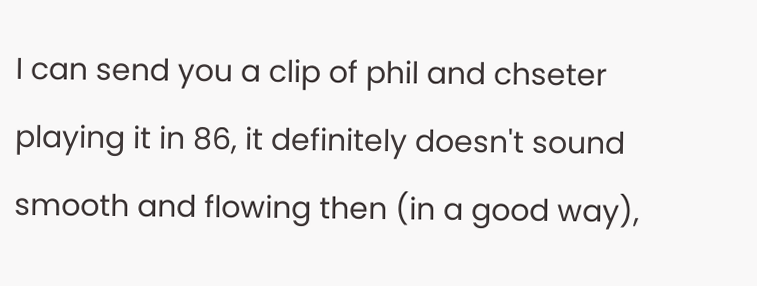I can send you a clip of phil and chseter playing it in 86, it definitely doesn't sound smooth and flowing then (in a good way),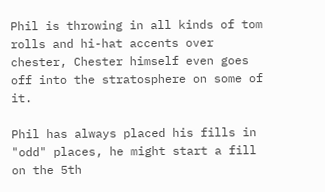Phil is throwing in all kinds of tom rolls and hi-hat accents over chester, Chester himself even goes off into the stratosphere on some of it.

Phil has always placed his fills in "odd" places, he might start a fill on the 5th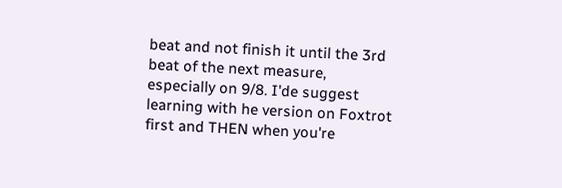beat and not finish it until the 3rd beat of the next measure, especially on 9/8. I'de suggest learning with he version on Foxtrot first and THEN when you're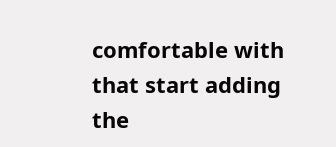comfortable with that start adding the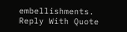embellishments.
Reply With Quote